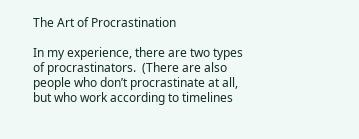The Art of Procrastination

In my experience, there are two types of procrastinators.  (There are also people who don’t procrastinate at all, but who work according to timelines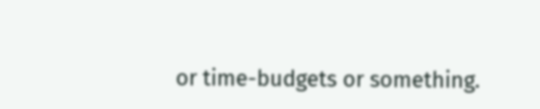or time-budgets or something.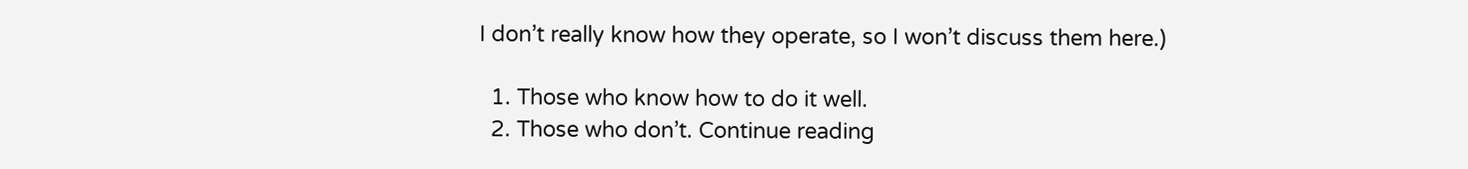I don’t really know how they operate, so I won’t discuss them here.)

  1. Those who know how to do it well.
  2. Those who don’t. Continue reading